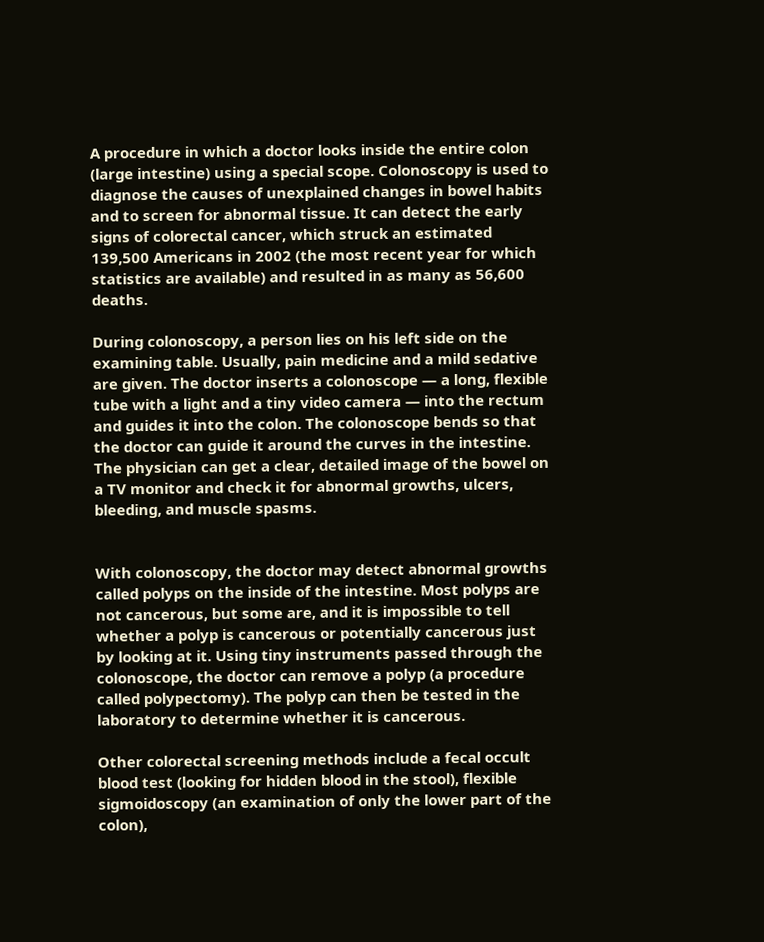A procedure in which a doctor looks inside the entire colon (large intestine) using a special scope. Colonoscopy is used to diagnose the causes of unexplained changes in bowel habits and to screen for abnormal tissue. It can detect the early signs of colorectal cancer, which struck an estimated 139,500 Americans in 2002 (the most recent year for which statistics are available) and resulted in as many as 56,600 deaths.

During colonoscopy, a person lies on his left side on the examining table. Usually, pain medicine and a mild sedative are given. The doctor inserts a colonoscope — a long, flexible tube with a light and a tiny video camera — into the rectum and guides it into the colon. The colonoscope bends so that the doctor can guide it around the curves in the intestine. The physician can get a clear, detailed image of the bowel on a TV monitor and check it for abnormal growths, ulcers, bleeding, and muscle spasms.


With colonoscopy, the doctor may detect abnormal growths called polyps on the inside of the intestine. Most polyps are not cancerous, but some are, and it is impossible to tell whether a polyp is cancerous or potentially cancerous just by looking at it. Using tiny instruments passed through the colonoscope, the doctor can remove a polyp (a procedure called polypectomy). The polyp can then be tested in the laboratory to determine whether it is cancerous.

Other colorectal screening methods include a fecal occult blood test (looking for hidden blood in the stool), flexible sigmoidoscopy (an examination of only the lower part of the colon),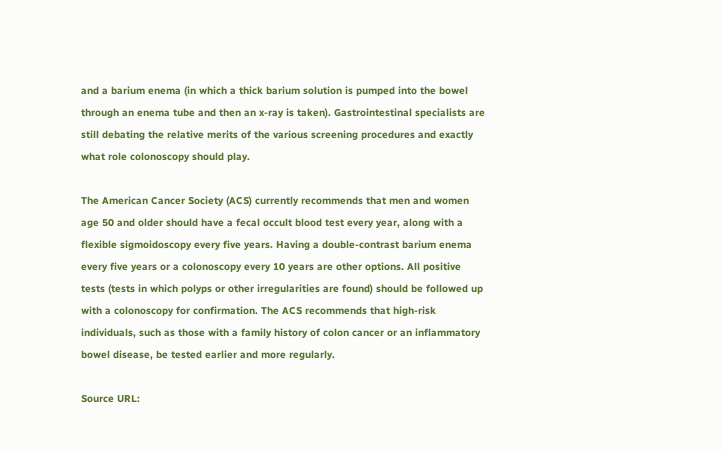and a barium enema (in which a thick barium solution is pumped into the bowel through an enema tube and then an x-ray is taken). Gastrointestinal specialists are still debating the relative merits of the various screening procedures and exactly what role colonoscopy should play.

The American Cancer Society (ACS) currently recommends that men and women age 50 and older should have a fecal occult blood test every year, along with a flexible sigmoidoscopy every five years. Having a double-contrast barium enema every five years or a colonoscopy every 10 years are other options. All positive tests (tests in which polyps or other irregularities are found) should be followed up with a colonoscopy for confirmation. The ACS recommends that high-risk individuals, such as those with a family history of colon cancer or an inflammatory bowel disease, be tested earlier and more regularly.

Source URL: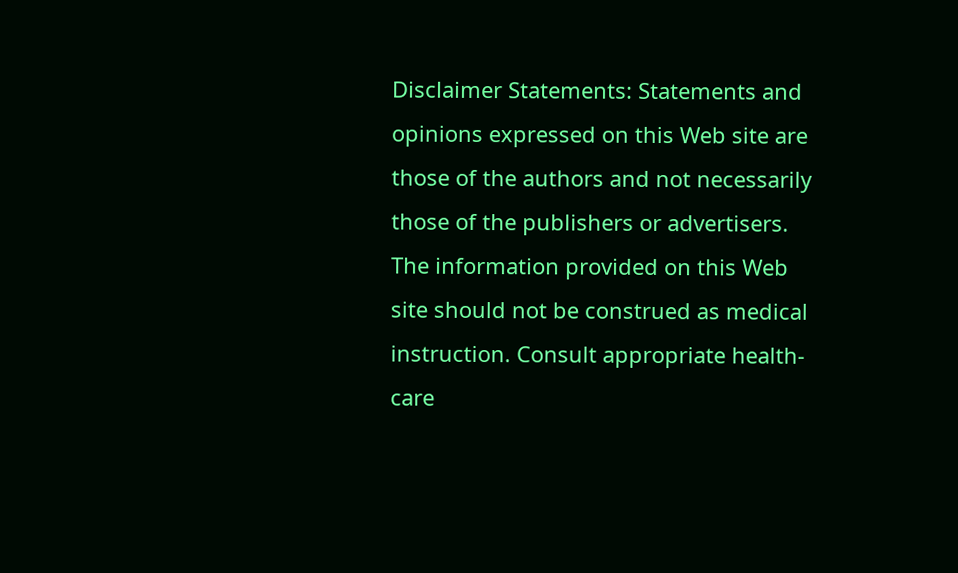Disclaimer Statements: Statements and opinions expressed on this Web site are those of the authors and not necessarily those of the publishers or advertisers. The information provided on this Web site should not be construed as medical instruction. Consult appropriate health-care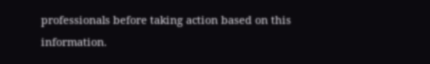professionals before taking action based on this information.